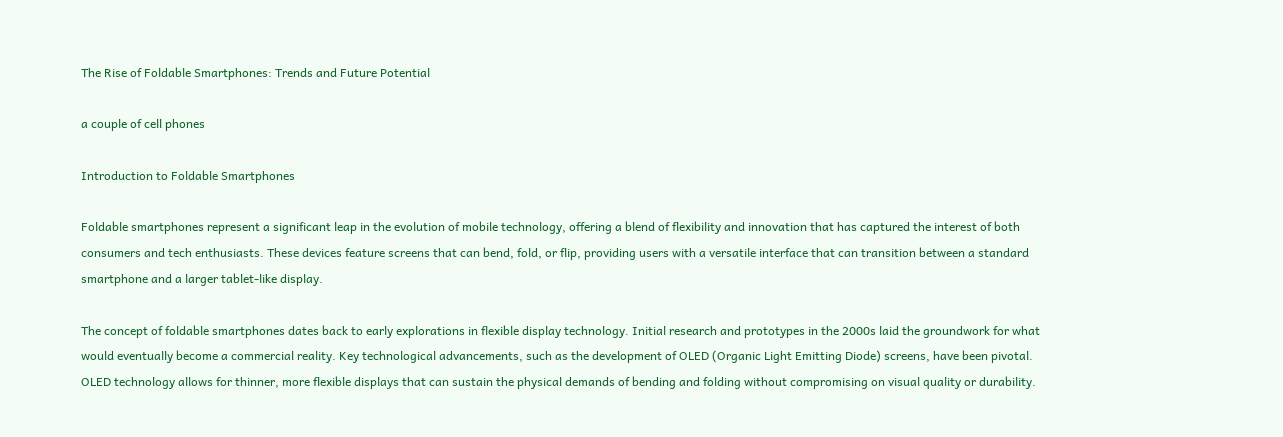The Rise of Foldable Smartphones: Trends and Future Potential

a couple of cell phones

Introduction to Foldable Smartphones

Foldable smartphones represent a significant leap in the evolution of mobile technology, offering a blend of flexibility and innovation that has captured the interest of both consumers and tech enthusiasts. These devices feature screens that can bend, fold, or flip, providing users with a versatile interface that can transition between a standard smartphone and a larger tablet-like display.

The concept of foldable smartphones dates back to early explorations in flexible display technology. Initial research and prototypes in the 2000s laid the groundwork for what would eventually become a commercial reality. Key technological advancements, such as the development of OLED (Organic Light Emitting Diode) screens, have been pivotal. OLED technology allows for thinner, more flexible displays that can sustain the physical demands of bending and folding without compromising on visual quality or durability.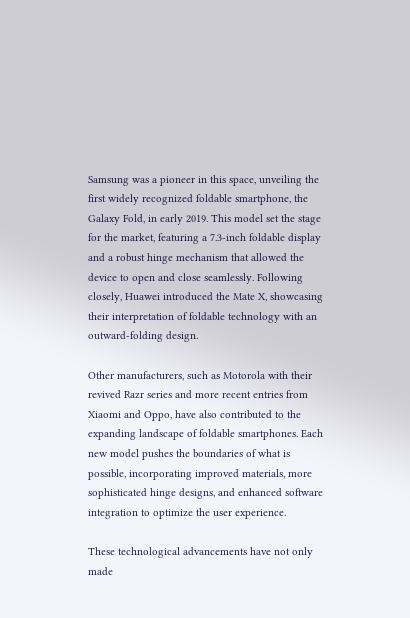Samsung was a pioneer in this space, unveiling the first widely recognized foldable smartphone, the Galaxy Fold, in early 2019. This model set the stage for the market, featuring a 7.3-inch foldable display and a robust hinge mechanism that allowed the device to open and close seamlessly. Following closely, Huawei introduced the Mate X, showcasing their interpretation of foldable technology with an outward-folding design.

Other manufacturers, such as Motorola with their revived Razr series and more recent entries from Xiaomi and Oppo, have also contributed to the expanding landscape of foldable smartphones. Each new model pushes the boundaries of what is possible, incorporating improved materials, more sophisticated hinge designs, and enhanced software integration to optimize the user experience.

These technological advancements have not only made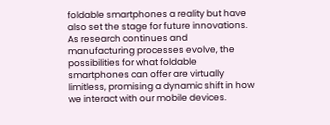foldable smartphones a reality but have also set the stage for future innovations. As research continues and manufacturing processes evolve, the possibilities for what foldable smartphones can offer are virtually limitless, promising a dynamic shift in how we interact with our mobile devices.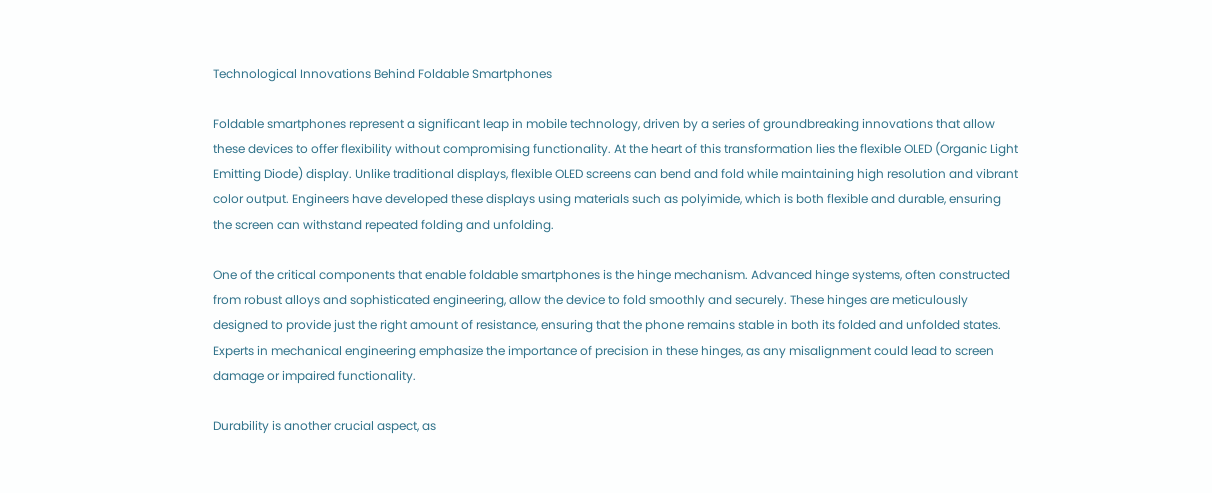Technological Innovations Behind Foldable Smartphones

Foldable smartphones represent a significant leap in mobile technology, driven by a series of groundbreaking innovations that allow these devices to offer flexibility without compromising functionality. At the heart of this transformation lies the flexible OLED (Organic Light Emitting Diode) display. Unlike traditional displays, flexible OLED screens can bend and fold while maintaining high resolution and vibrant color output. Engineers have developed these displays using materials such as polyimide, which is both flexible and durable, ensuring the screen can withstand repeated folding and unfolding.

One of the critical components that enable foldable smartphones is the hinge mechanism. Advanced hinge systems, often constructed from robust alloys and sophisticated engineering, allow the device to fold smoothly and securely. These hinges are meticulously designed to provide just the right amount of resistance, ensuring that the phone remains stable in both its folded and unfolded states. Experts in mechanical engineering emphasize the importance of precision in these hinges, as any misalignment could lead to screen damage or impaired functionality.

Durability is another crucial aspect, as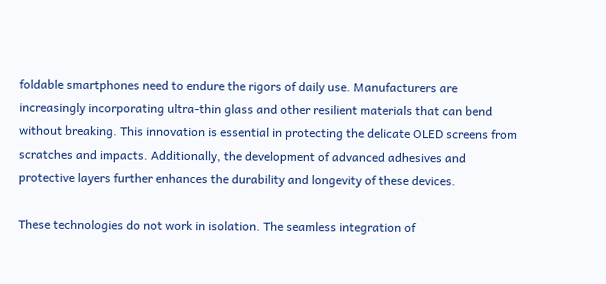foldable smartphones need to endure the rigors of daily use. Manufacturers are increasingly incorporating ultra-thin glass and other resilient materials that can bend without breaking. This innovation is essential in protecting the delicate OLED screens from scratches and impacts. Additionally, the development of advanced adhesives and protective layers further enhances the durability and longevity of these devices.

These technologies do not work in isolation. The seamless integration of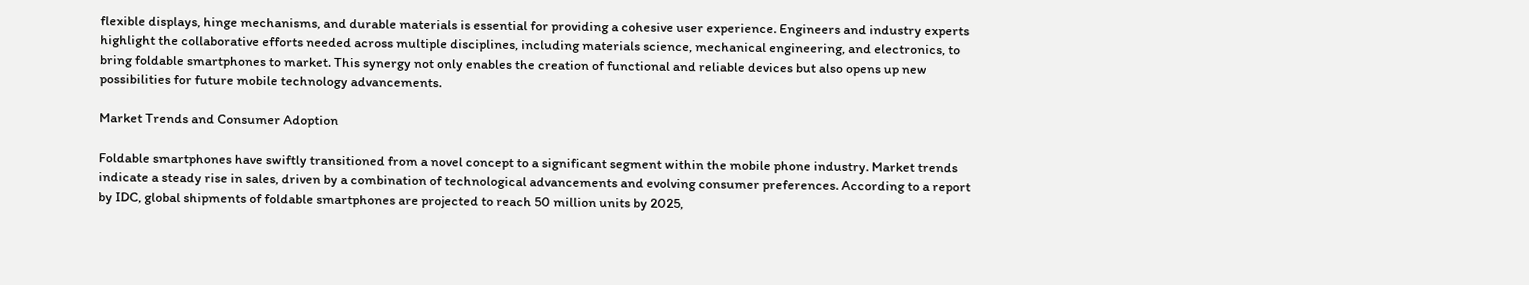flexible displays, hinge mechanisms, and durable materials is essential for providing a cohesive user experience. Engineers and industry experts highlight the collaborative efforts needed across multiple disciplines, including materials science, mechanical engineering, and electronics, to bring foldable smartphones to market. This synergy not only enables the creation of functional and reliable devices but also opens up new possibilities for future mobile technology advancements.

Market Trends and Consumer Adoption

Foldable smartphones have swiftly transitioned from a novel concept to a significant segment within the mobile phone industry. Market trends indicate a steady rise in sales, driven by a combination of technological advancements and evolving consumer preferences. According to a report by IDC, global shipments of foldable smartphones are projected to reach 50 million units by 2025,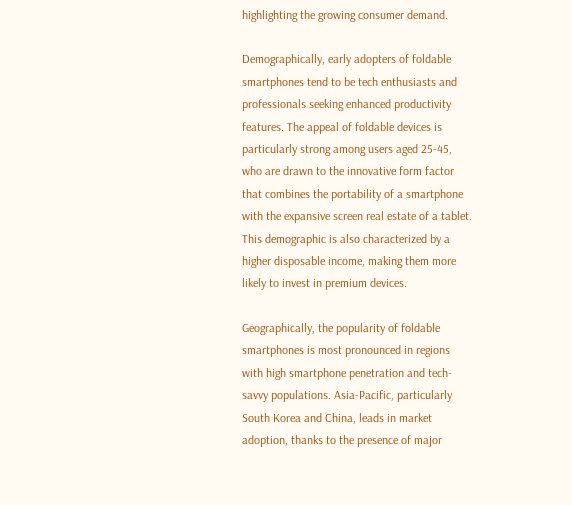highlighting the growing consumer demand.

Demographically, early adopters of foldable smartphones tend to be tech enthusiasts and professionals seeking enhanced productivity features. The appeal of foldable devices is particularly strong among users aged 25-45, who are drawn to the innovative form factor that combines the portability of a smartphone with the expansive screen real estate of a tablet. This demographic is also characterized by a higher disposable income, making them more likely to invest in premium devices.

Geographically, the popularity of foldable smartphones is most pronounced in regions with high smartphone penetration and tech-savvy populations. Asia-Pacific, particularly South Korea and China, leads in market adoption, thanks to the presence of major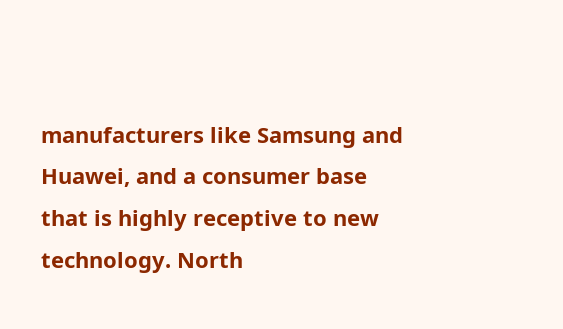manufacturers like Samsung and Huawei, and a consumer base that is highly receptive to new technology. North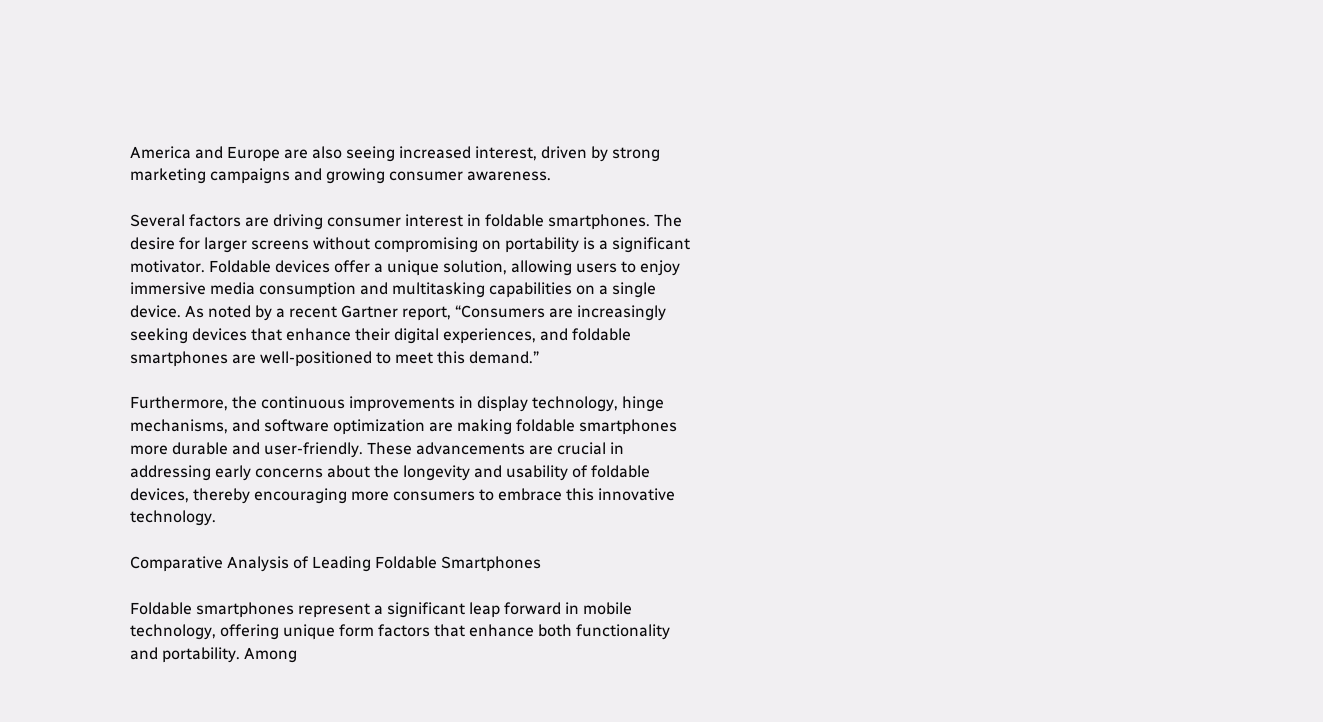America and Europe are also seeing increased interest, driven by strong marketing campaigns and growing consumer awareness.

Several factors are driving consumer interest in foldable smartphones. The desire for larger screens without compromising on portability is a significant motivator. Foldable devices offer a unique solution, allowing users to enjoy immersive media consumption and multitasking capabilities on a single device. As noted by a recent Gartner report, “Consumers are increasingly seeking devices that enhance their digital experiences, and foldable smartphones are well-positioned to meet this demand.”

Furthermore, the continuous improvements in display technology, hinge mechanisms, and software optimization are making foldable smartphones more durable and user-friendly. These advancements are crucial in addressing early concerns about the longevity and usability of foldable devices, thereby encouraging more consumers to embrace this innovative technology.

Comparative Analysis of Leading Foldable Smartphones

Foldable smartphones represent a significant leap forward in mobile technology, offering unique form factors that enhance both functionality and portability. Among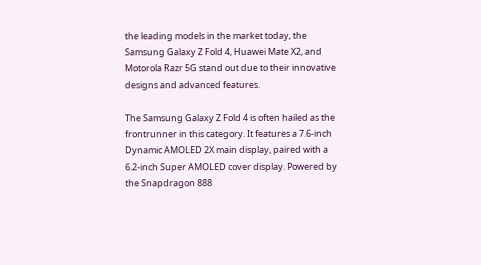the leading models in the market today, the Samsung Galaxy Z Fold 4, Huawei Mate X2, and Motorola Razr 5G stand out due to their innovative designs and advanced features.

The Samsung Galaxy Z Fold 4 is often hailed as the frontrunner in this category. It features a 7.6-inch Dynamic AMOLED 2X main display, paired with a 6.2-inch Super AMOLED cover display. Powered by the Snapdragon 888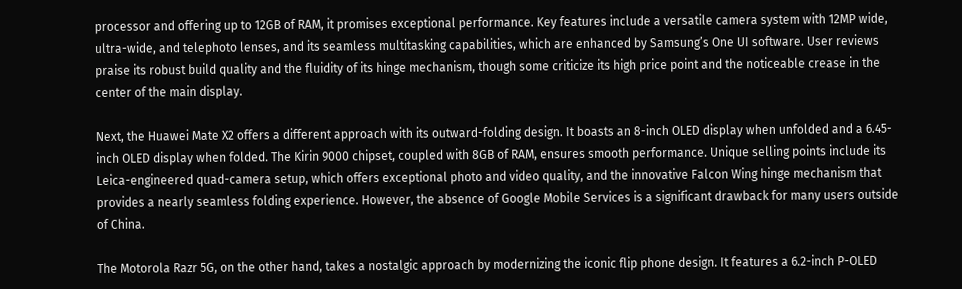processor and offering up to 12GB of RAM, it promises exceptional performance. Key features include a versatile camera system with 12MP wide, ultra-wide, and telephoto lenses, and its seamless multitasking capabilities, which are enhanced by Samsung’s One UI software. User reviews praise its robust build quality and the fluidity of its hinge mechanism, though some criticize its high price point and the noticeable crease in the center of the main display.

Next, the Huawei Mate X2 offers a different approach with its outward-folding design. It boasts an 8-inch OLED display when unfolded and a 6.45-inch OLED display when folded. The Kirin 9000 chipset, coupled with 8GB of RAM, ensures smooth performance. Unique selling points include its Leica-engineered quad-camera setup, which offers exceptional photo and video quality, and the innovative Falcon Wing hinge mechanism that provides a nearly seamless folding experience. However, the absence of Google Mobile Services is a significant drawback for many users outside of China.

The Motorola Razr 5G, on the other hand, takes a nostalgic approach by modernizing the iconic flip phone design. It features a 6.2-inch P-OLED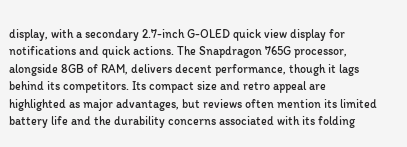display, with a secondary 2.7-inch G-OLED quick view display for notifications and quick actions. The Snapdragon 765G processor, alongside 8GB of RAM, delivers decent performance, though it lags behind its competitors. Its compact size and retro appeal are highlighted as major advantages, but reviews often mention its limited battery life and the durability concerns associated with its folding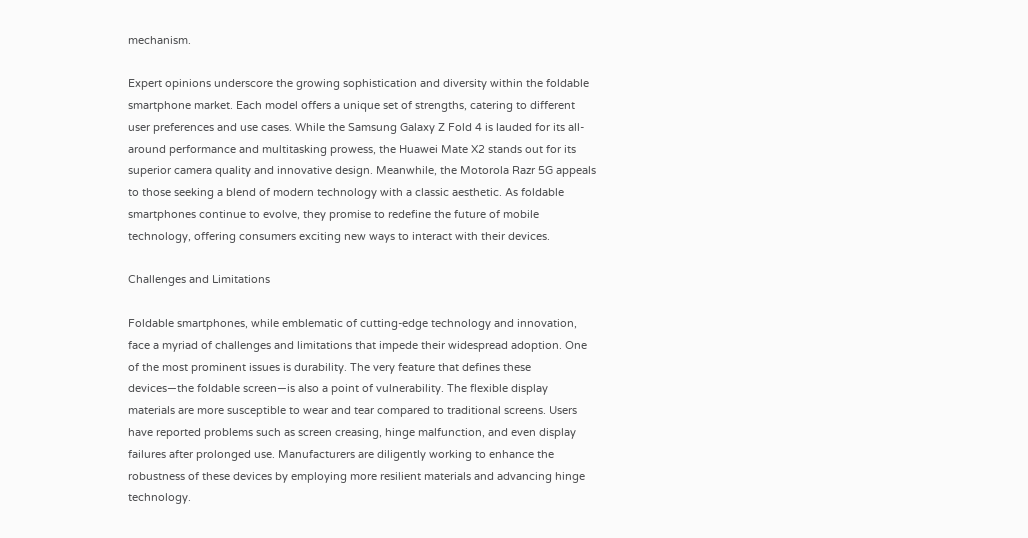mechanism.

Expert opinions underscore the growing sophistication and diversity within the foldable smartphone market. Each model offers a unique set of strengths, catering to different user preferences and use cases. While the Samsung Galaxy Z Fold 4 is lauded for its all-around performance and multitasking prowess, the Huawei Mate X2 stands out for its superior camera quality and innovative design. Meanwhile, the Motorola Razr 5G appeals to those seeking a blend of modern technology with a classic aesthetic. As foldable smartphones continue to evolve, they promise to redefine the future of mobile technology, offering consumers exciting new ways to interact with their devices.

Challenges and Limitations

Foldable smartphones, while emblematic of cutting-edge technology and innovation, face a myriad of challenges and limitations that impede their widespread adoption. One of the most prominent issues is durability. The very feature that defines these devices—the foldable screen—is also a point of vulnerability. The flexible display materials are more susceptible to wear and tear compared to traditional screens. Users have reported problems such as screen creasing, hinge malfunction, and even display failures after prolonged use. Manufacturers are diligently working to enhance the robustness of these devices by employing more resilient materials and advancing hinge technology.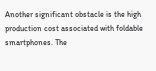Another significant obstacle is the high production cost associated with foldable smartphones. The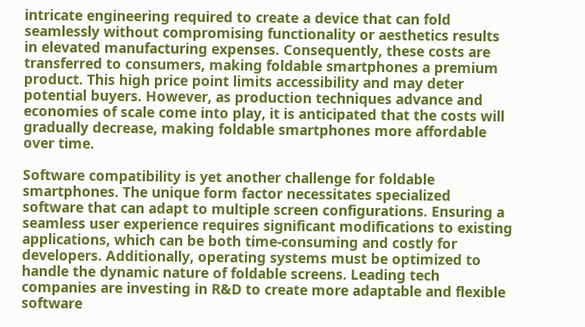intricate engineering required to create a device that can fold seamlessly without compromising functionality or aesthetics results in elevated manufacturing expenses. Consequently, these costs are transferred to consumers, making foldable smartphones a premium product. This high price point limits accessibility and may deter potential buyers. However, as production techniques advance and economies of scale come into play, it is anticipated that the costs will gradually decrease, making foldable smartphones more affordable over time.

Software compatibility is yet another challenge for foldable smartphones. The unique form factor necessitates specialized software that can adapt to multiple screen configurations. Ensuring a seamless user experience requires significant modifications to existing applications, which can be both time-consuming and costly for developers. Additionally, operating systems must be optimized to handle the dynamic nature of foldable screens. Leading tech companies are investing in R&D to create more adaptable and flexible software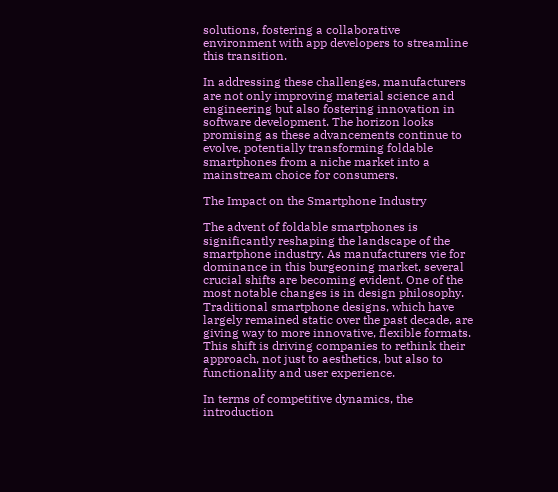solutions, fostering a collaborative environment with app developers to streamline this transition.

In addressing these challenges, manufacturers are not only improving material science and engineering but also fostering innovation in software development. The horizon looks promising as these advancements continue to evolve, potentially transforming foldable smartphones from a niche market into a mainstream choice for consumers.

The Impact on the Smartphone Industry

The advent of foldable smartphones is significantly reshaping the landscape of the smartphone industry. As manufacturers vie for dominance in this burgeoning market, several crucial shifts are becoming evident. One of the most notable changes is in design philosophy. Traditional smartphone designs, which have largely remained static over the past decade, are giving way to more innovative, flexible formats. This shift is driving companies to rethink their approach, not just to aesthetics, but also to functionality and user experience.

In terms of competitive dynamics, the introduction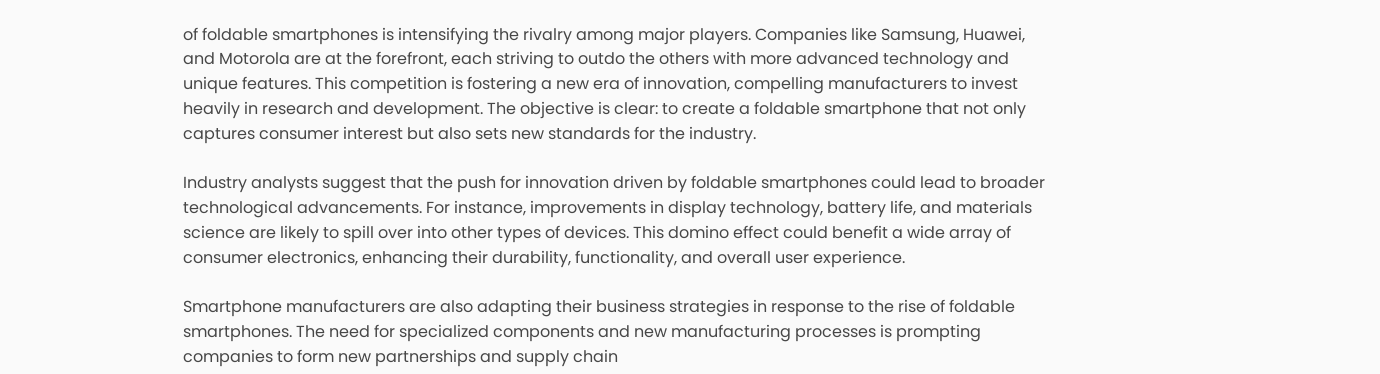of foldable smartphones is intensifying the rivalry among major players. Companies like Samsung, Huawei, and Motorola are at the forefront, each striving to outdo the others with more advanced technology and unique features. This competition is fostering a new era of innovation, compelling manufacturers to invest heavily in research and development. The objective is clear: to create a foldable smartphone that not only captures consumer interest but also sets new standards for the industry.

Industry analysts suggest that the push for innovation driven by foldable smartphones could lead to broader technological advancements. For instance, improvements in display technology, battery life, and materials science are likely to spill over into other types of devices. This domino effect could benefit a wide array of consumer electronics, enhancing their durability, functionality, and overall user experience.

Smartphone manufacturers are also adapting their business strategies in response to the rise of foldable smartphones. The need for specialized components and new manufacturing processes is prompting companies to form new partnerships and supply chain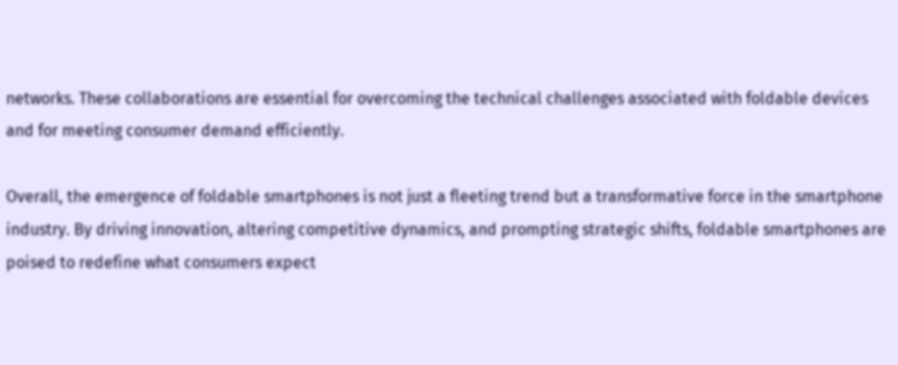networks. These collaborations are essential for overcoming the technical challenges associated with foldable devices and for meeting consumer demand efficiently.

Overall, the emergence of foldable smartphones is not just a fleeting trend but a transformative force in the smartphone industry. By driving innovation, altering competitive dynamics, and prompting strategic shifts, foldable smartphones are poised to redefine what consumers expect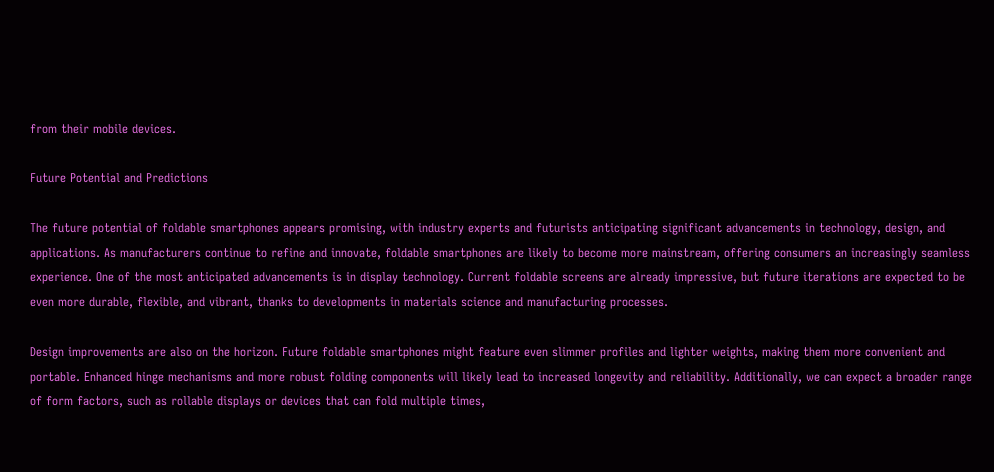from their mobile devices.

Future Potential and Predictions

The future potential of foldable smartphones appears promising, with industry experts and futurists anticipating significant advancements in technology, design, and applications. As manufacturers continue to refine and innovate, foldable smartphones are likely to become more mainstream, offering consumers an increasingly seamless experience. One of the most anticipated advancements is in display technology. Current foldable screens are already impressive, but future iterations are expected to be even more durable, flexible, and vibrant, thanks to developments in materials science and manufacturing processes.

Design improvements are also on the horizon. Future foldable smartphones might feature even slimmer profiles and lighter weights, making them more convenient and portable. Enhanced hinge mechanisms and more robust folding components will likely lead to increased longevity and reliability. Additionally, we can expect a broader range of form factors, such as rollable displays or devices that can fold multiple times,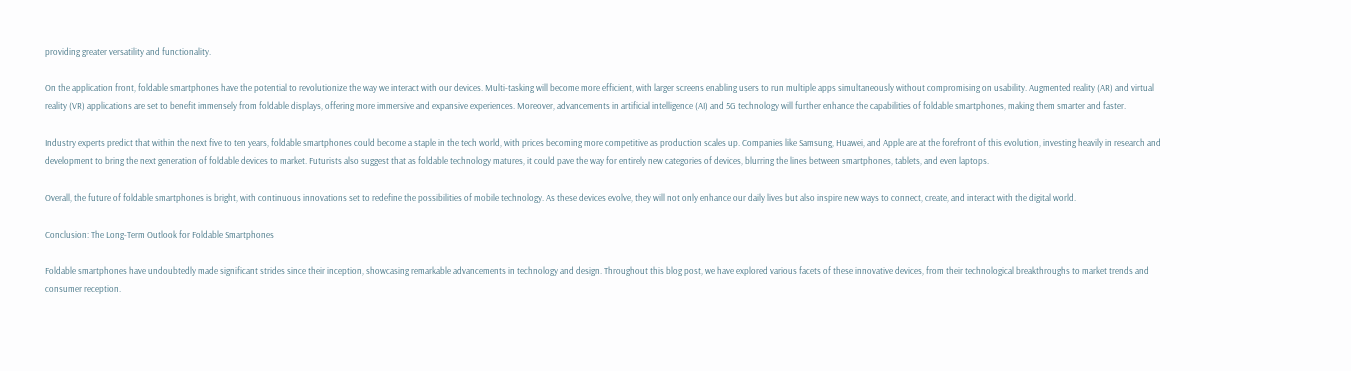providing greater versatility and functionality.

On the application front, foldable smartphones have the potential to revolutionize the way we interact with our devices. Multi-tasking will become more efficient, with larger screens enabling users to run multiple apps simultaneously without compromising on usability. Augmented reality (AR) and virtual reality (VR) applications are set to benefit immensely from foldable displays, offering more immersive and expansive experiences. Moreover, advancements in artificial intelligence (AI) and 5G technology will further enhance the capabilities of foldable smartphones, making them smarter and faster.

Industry experts predict that within the next five to ten years, foldable smartphones could become a staple in the tech world, with prices becoming more competitive as production scales up. Companies like Samsung, Huawei, and Apple are at the forefront of this evolution, investing heavily in research and development to bring the next generation of foldable devices to market. Futurists also suggest that as foldable technology matures, it could pave the way for entirely new categories of devices, blurring the lines between smartphones, tablets, and even laptops.

Overall, the future of foldable smartphones is bright, with continuous innovations set to redefine the possibilities of mobile technology. As these devices evolve, they will not only enhance our daily lives but also inspire new ways to connect, create, and interact with the digital world.

Conclusion: The Long-Term Outlook for Foldable Smartphones

Foldable smartphones have undoubtedly made significant strides since their inception, showcasing remarkable advancements in technology and design. Throughout this blog post, we have explored various facets of these innovative devices, from their technological breakthroughs to market trends and consumer reception.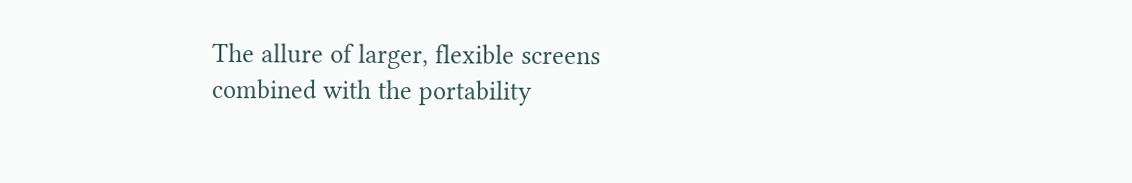The allure of larger, flexible screens combined with the portability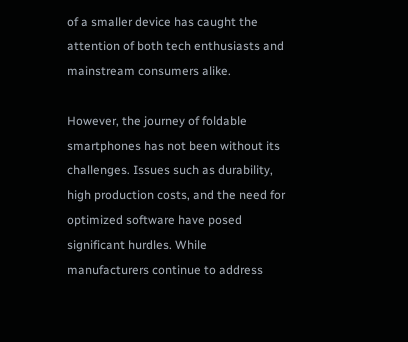of a smaller device has caught the attention of both tech enthusiasts and mainstream consumers alike.

However, the journey of foldable smartphones has not been without its challenges. Issues such as durability, high production costs, and the need for optimized software have posed significant hurdles. While manufacturers continue to address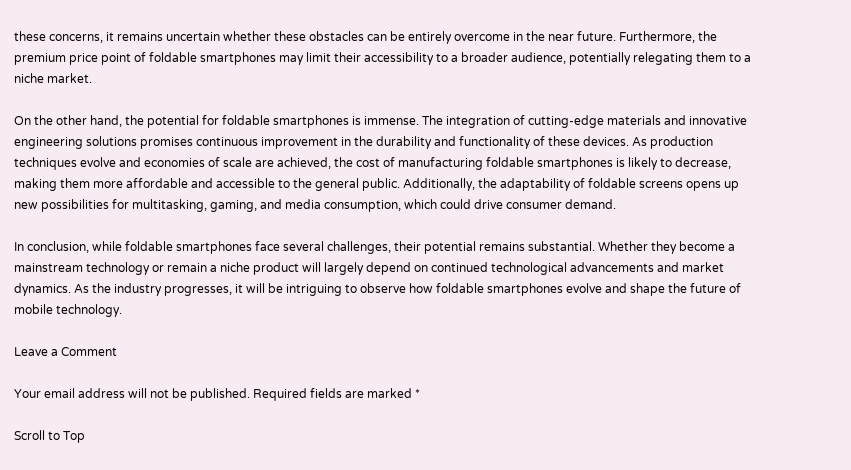these concerns, it remains uncertain whether these obstacles can be entirely overcome in the near future. Furthermore, the premium price point of foldable smartphones may limit their accessibility to a broader audience, potentially relegating them to a niche market.

On the other hand, the potential for foldable smartphones is immense. The integration of cutting-edge materials and innovative engineering solutions promises continuous improvement in the durability and functionality of these devices. As production techniques evolve and economies of scale are achieved, the cost of manufacturing foldable smartphones is likely to decrease, making them more affordable and accessible to the general public. Additionally, the adaptability of foldable screens opens up new possibilities for multitasking, gaming, and media consumption, which could drive consumer demand.

In conclusion, while foldable smartphones face several challenges, their potential remains substantial. Whether they become a mainstream technology or remain a niche product will largely depend on continued technological advancements and market dynamics. As the industry progresses, it will be intriguing to observe how foldable smartphones evolve and shape the future of mobile technology.

Leave a Comment

Your email address will not be published. Required fields are marked *

Scroll to Top